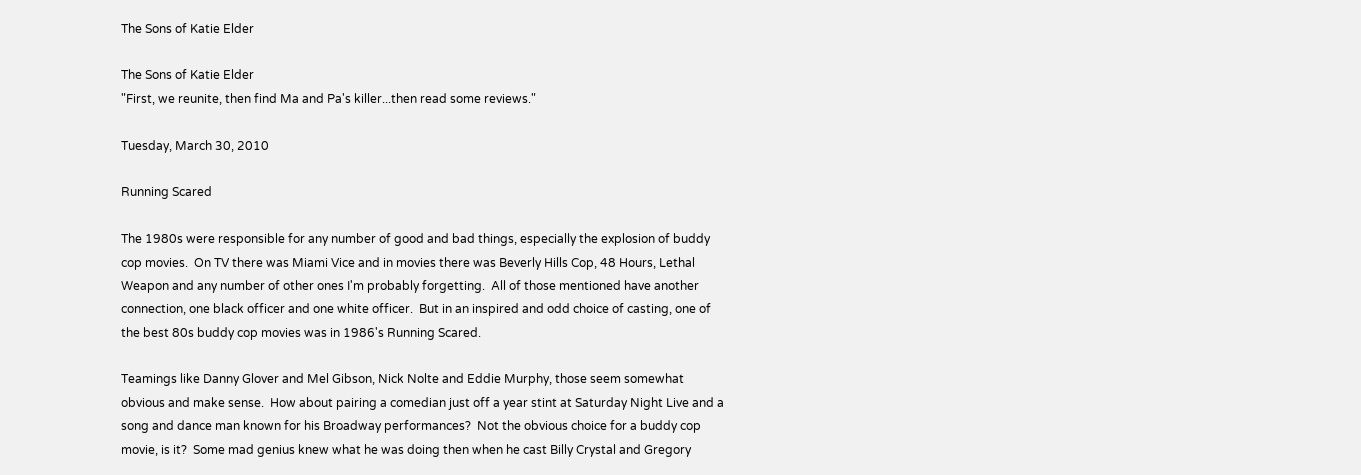The Sons of Katie Elder

The Sons of Katie Elder
"First, we reunite, then find Ma and Pa's killer...then read some reviews."

Tuesday, March 30, 2010

Running Scared

The 1980s were responsible for any number of good and bad things, especially the explosion of buddy cop movies.  On TV there was Miami Vice and in movies there was Beverly Hills Cop, 48 Hours, Lethal Weapon and any number of other ones I'm probably forgetting.  All of those mentioned have another connection, one black officer and one white officer.  But in an inspired and odd choice of casting, one of the best 80s buddy cop movies was in 1986's Running Scared.

Teamings like Danny Glover and Mel Gibson, Nick Nolte and Eddie Murphy, those seem somewhat obvious and make sense.  How about pairing a comedian just off a year stint at Saturday Night Live and a song and dance man known for his Broadway performances?  Not the obvious choice for a buddy cop movie, is it?  Some mad genius knew what he was doing then when he cast Billy Crystal and Gregory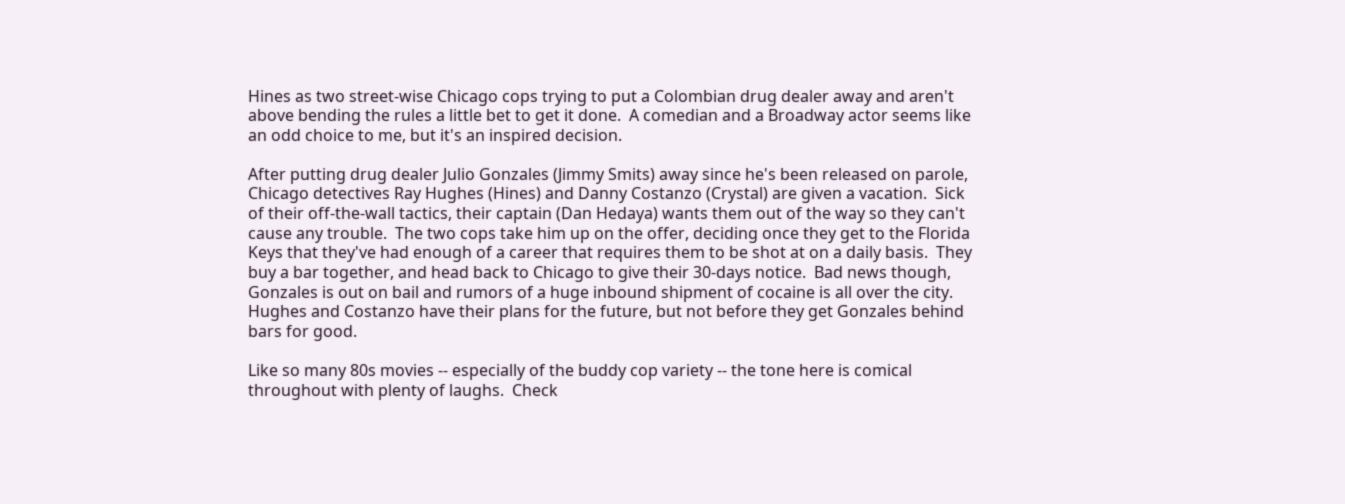Hines as two street-wise Chicago cops trying to put a Colombian drug dealer away and aren't above bending the rules a little bet to get it done.  A comedian and a Broadway actor seems like an odd choice to me, but it's an inspired decision.

After putting drug dealer Julio Gonzales (Jimmy Smits) away since he's been released on parole, Chicago detectives Ray Hughes (Hines) and Danny Costanzo (Crystal) are given a vacation.  Sick of their off-the-wall tactics, their captain (Dan Hedaya) wants them out of the way so they can't cause any trouble.  The two cops take him up on the offer, deciding once they get to the Florida Keys that they've had enough of a career that requires them to be shot at on a daily basis.  They buy a bar together, and head back to Chicago to give their 30-days notice.  Bad news though, Gonzales is out on bail and rumors of a huge inbound shipment of cocaine is all over the city.  Hughes and Costanzo have their plans for the future, but not before they get Gonzales behind bars for good.

Like so many 80s movies -- especially of the buddy cop variety -- the tone here is comical throughout with plenty of laughs.  Check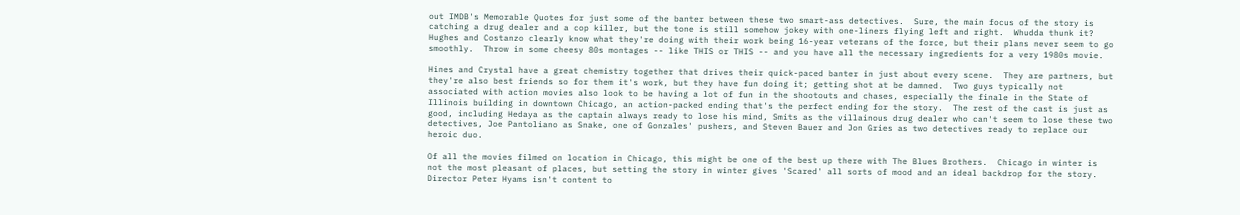out IMDB's Memorable Quotes for just some of the banter between these two smart-ass detectives.  Sure, the main focus of the story is catching a drug dealer and a cop killer, but the tone is still somehow jokey with one-liners flying left and right.  Whudda thunk it?  Hughes and Costanzo clearly know what they're doing with their work being 16-year veterans of the force, but their plans never seem to go smoothly.  Throw in some cheesy 80s montages -- like THIS or THIS -- and you have all the necessary ingredients for a very 1980s movie.

Hines and Crystal have a great chemistry together that drives their quick-paced banter in just about every scene.  They are partners, but they're also best friends so for them it's work, but they have fun doing it; getting shot at be damned.  Two guys typically not associated with action movies also look to be having a lot of fun in the shootouts and chases, especially the finale in the State of Illinois building in downtown Chicago, an action-packed ending that's the perfect ending for the story.  The rest of the cast is just as good, including Hedaya as the captain always ready to lose his mind, Smits as the villainous drug dealer who can't seem to lose these two detectives, Joe Pantoliano as Snake, one of Gonzales' pushers, and Steven Bauer and Jon Gries as two detectives ready to replace our heroic duo.

Of all the movies filmed on location in Chicago, this might be one of the best up there with The Blues Brothers.  Chicago in winter is not the most pleasant of places, but setting the story in winter gives 'Scared' all sorts of mood and an ideal backdrop for the story.  Director Peter Hyams isn't content to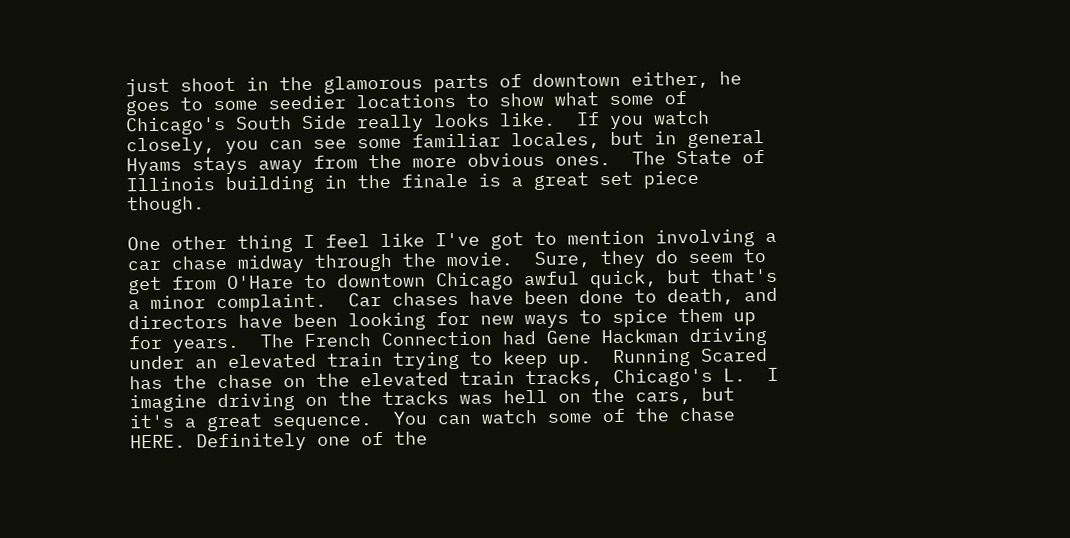just shoot in the glamorous parts of downtown either, he goes to some seedier locations to show what some of Chicago's South Side really looks like.  If you watch closely, you can see some familiar locales, but in general Hyams stays away from the more obvious ones.  The State of Illinois building in the finale is a great set piece though.

One other thing I feel like I've got to mention involving a car chase midway through the movie.  Sure, they do seem to get from O'Hare to downtown Chicago awful quick, but that's a minor complaint.  Car chases have been done to death, and directors have been looking for new ways to spice them up for years.  The French Connection had Gene Hackman driving under an elevated train trying to keep up.  Running Scared has the chase on the elevated train tracks, Chicago's L.  I imagine driving on the tracks was hell on the cars, but it's a great sequence.  You can watch some of the chase HERE. Definitely one of the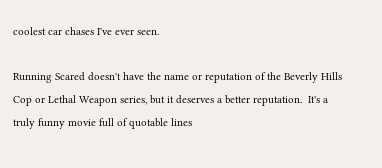coolest car chases I've ever seen.

Running Scared doesn't have the name or reputation of the Beverly Hills Cop or Lethal Weapon series, but it deserves a better reputation.  It's a truly funny movie full of quotable lines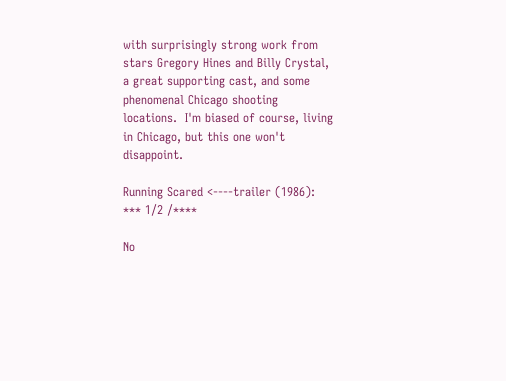with surprisingly strong work from stars Gregory Hines and Billy Crystal, a great supporting cast, and some phenomenal Chicago shooting locations.  I'm biased of course, living in Chicago, but this one won't disappoint.

Running Scared <----trailer (1986): *** 1/2 /****

No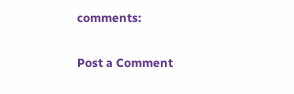comments:

Post a Comment